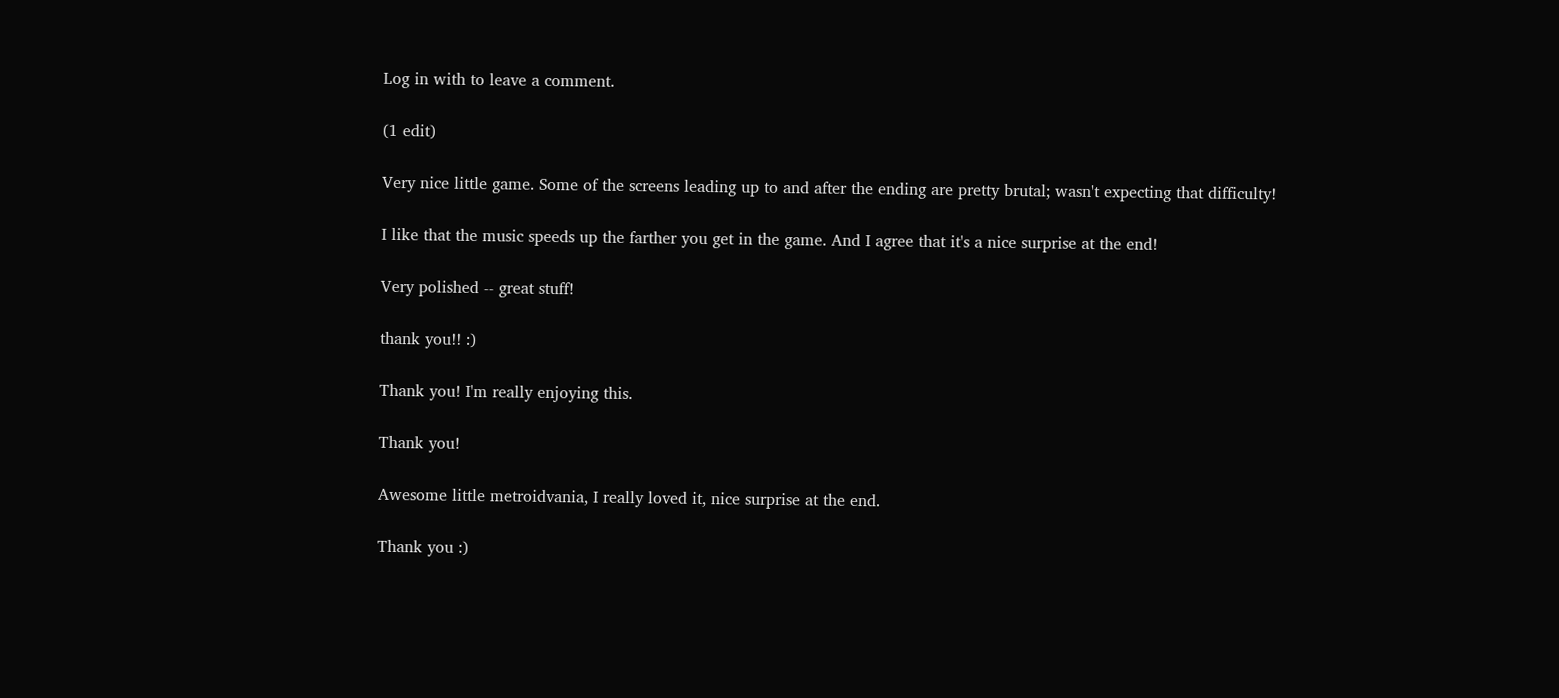Log in with to leave a comment.

(1 edit)

Very nice little game. Some of the screens leading up to and after the ending are pretty brutal; wasn't expecting that difficulty!

I like that the music speeds up the farther you get in the game. And I agree that it's a nice surprise at the end!

Very polished -- great stuff!

thank you!! :)

Thank you! I'm really enjoying this.

Thank you!

Awesome little metroidvania, I really loved it, nice surprise at the end.

Thank you :)